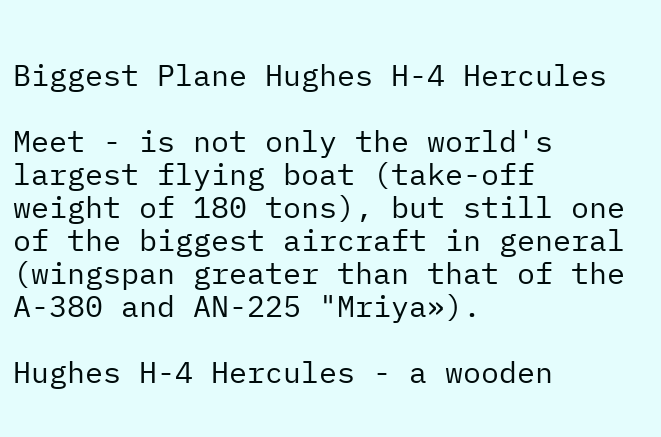Biggest Plane Hughes H-4 Hercules

Meet - is not only the world's largest flying boat (take-off weight of 180 tons), but still one of the biggest aircraft in general (wingspan greater than that of the A-380 and AN-225 "Mriya»).

Hughes H-4 Hercules - a wooden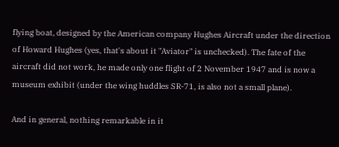flying boat, designed by the American company Hughes Aircraft under the direction of Howard Hughes (yes, that's about it "Aviator" is unchecked). The fate of the aircraft did not work, he made only one flight of 2 November 1947 and is now a museum exhibit (under the wing huddles SR-71, is also not a small plane).

And in general, nothing remarkable in it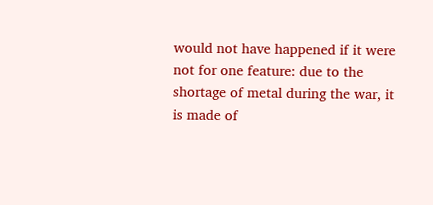would not have happened if it were not for one feature: due to the shortage of metal during the war, it is made of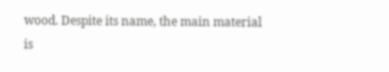wood. Despite its name, the main material is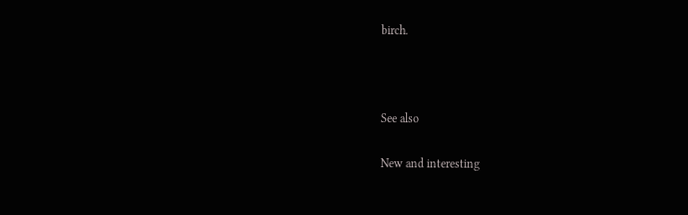birch.



See also

New and interesting